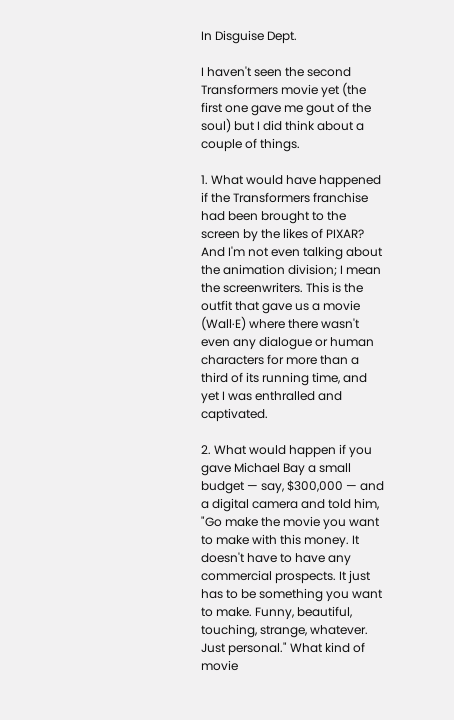In Disguise Dept.

I haven't seen the second Transformers movie yet (the first one gave me gout of the soul) but I did think about a couple of things.

1. What would have happened if the Transformers franchise had been brought to the screen by the likes of PIXAR? And I'm not even talking about the animation division; I mean the screenwriters. This is the outfit that gave us a movie (Wall·E) where there wasn't even any dialogue or human characters for more than a third of its running time, and yet I was enthralled and captivated.

2. What would happen if you gave Michael Bay a small budget — say, $300,000 — and a digital camera and told him, "Go make the movie you want to make with this money. It doesn't have to have any commercial prospects. It just has to be something you want to make. Funny, beautiful, touching, strange, whatever. Just personal." What kind of movie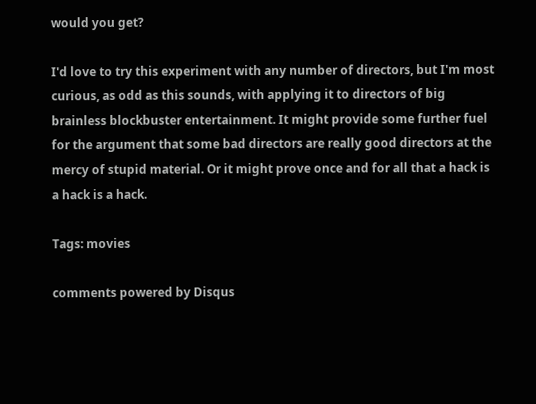would you get?

I'd love to try this experiment with any number of directors, but I'm most curious, as odd as this sounds, with applying it to directors of big brainless blockbuster entertainment. It might provide some further fuel for the argument that some bad directors are really good directors at the mercy of stupid material. Or it might prove once and for all that a hack is a hack is a hack.

Tags: movies

comments powered by Disqus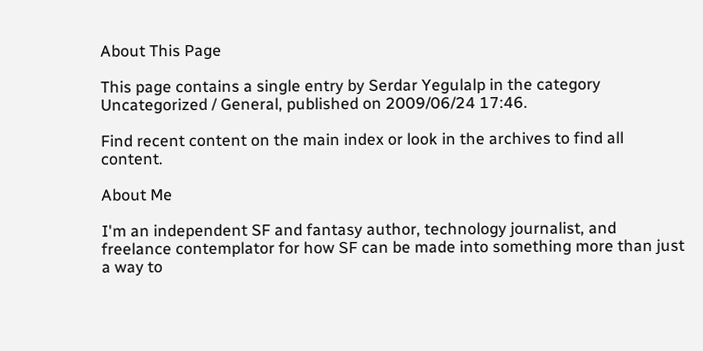About This Page

This page contains a single entry by Serdar Yegulalp in the category Uncategorized / General, published on 2009/06/24 17:46.

Find recent content on the main index or look in the archives to find all content.

About Me

I'm an independent SF and fantasy author, technology journalist, and freelance contemplator for how SF can be made into something more than just a way to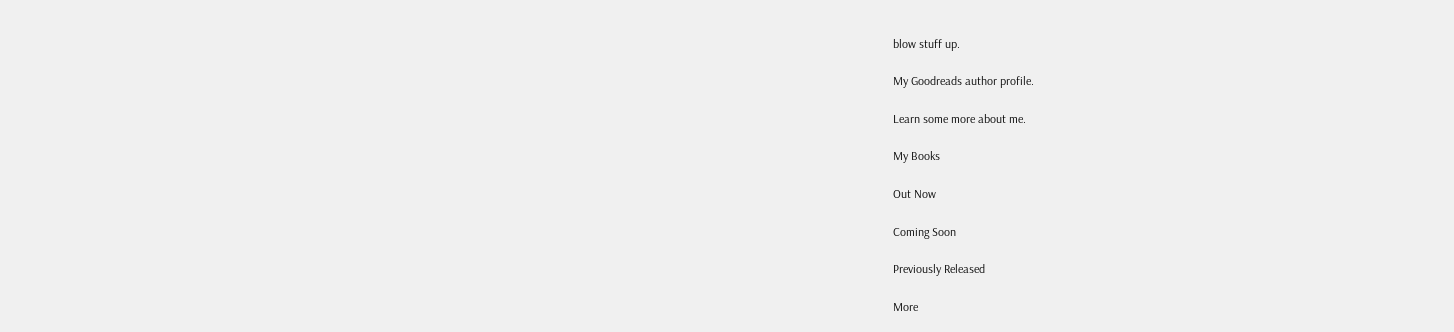blow stuff up.

My Goodreads author profile.

Learn some more about me.

My Books

Out Now

Coming Soon

Previously Released

More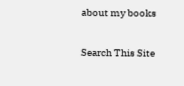about my books

Search This Site